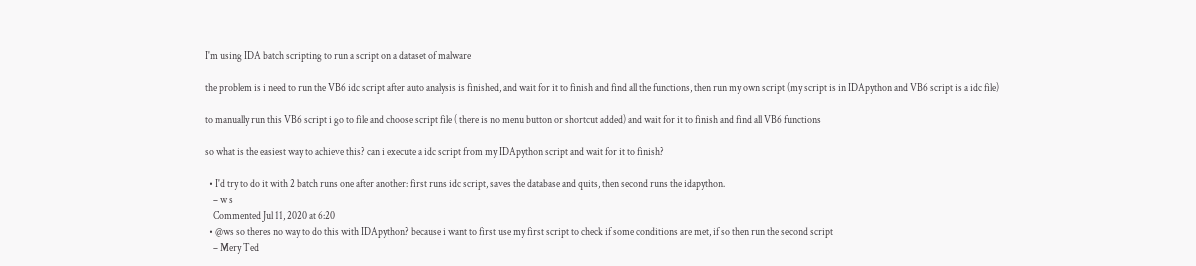I'm using IDA batch scripting to run a script on a dataset of malware

the problem is i need to run the VB6 idc script after auto analysis is finished, and wait for it to finish and find all the functions, then run my own script (my script is in IDApython and VB6 script is a idc file)

to manually run this VB6 script i go to file and choose script file ( there is no menu button or shortcut added) and wait for it to finish and find all VB6 functions

so what is the easiest way to achieve this? can i execute a idc script from my IDApython script and wait for it to finish?

  • I'd try to do it with 2 batch runs one after another: first runs idc script, saves the database and quits, then second runs the idapython.
    – w s
    Commented Jul 11, 2020 at 6:20
  • @ws so theres no way to do this with IDApython? because i want to first use my first script to check if some conditions are met, if so then run the second script
    – Mery Ted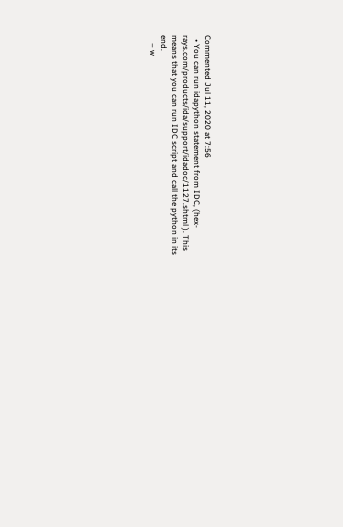Commented Jul 11, 2020 at 7:56
  • You can run idapython statement from IDC, (hex-rays.com/products/ida/support/idadoc/1127.shtml ). This means that you can run IDC script and call the python in its end.
    – w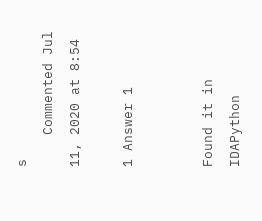s
    Commented Jul 11, 2020 at 8:54

1 Answer 1


Found it in IDAPython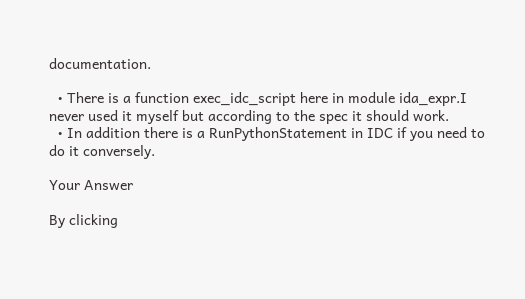documentation.

  • There is a function exec_idc_script here in module ida_expr.I never used it myself but according to the spec it should work.
  • In addition there is a RunPythonStatement in IDC if you need to do it conversely.

Your Answer

By clicking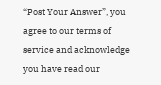“Post Your Answer”, you agree to our terms of service and acknowledge you have read our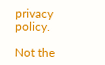privacy policy.

Not the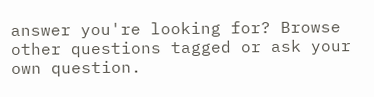answer you're looking for? Browse other questions tagged or ask your own question.